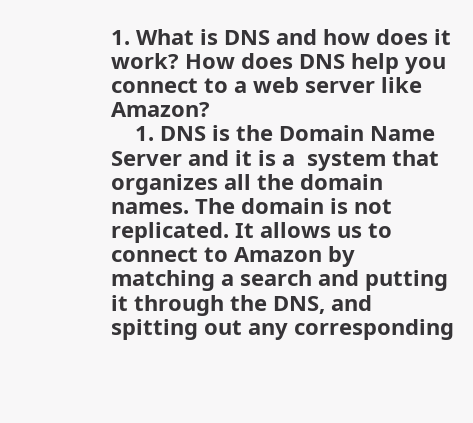1. What is DNS and how does it work? How does DNS help you connect to a web server like Amazon?
    1. DNS is the Domain Name Server and it is a  system that organizes all the domain names. The domain is not replicated. It allows us to connect to Amazon by matching a search and putting it through the DNS, and spitting out any corresponding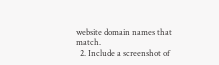website domain names that match.
  2. Include a screenshot of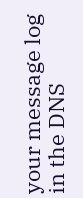your message log in the DNS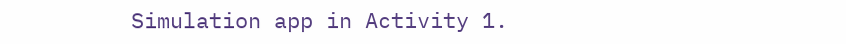Simulation app in Activity 1.